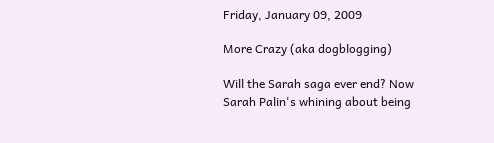Friday, January 09, 2009

More Crazy (aka dogblogging)

Will the Sarah saga ever end? Now Sarah Palin's whining about being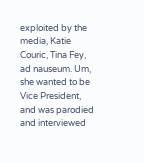exploited by the media, Katie Couric, Tina Fey, ad nauseum. Um, she wanted to be Vice President, and was parodied and interviewed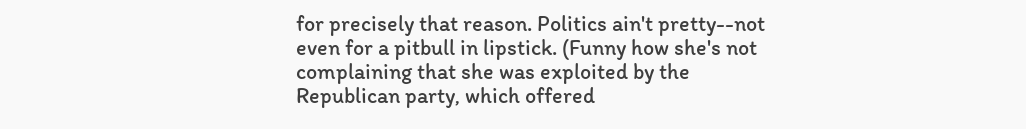for precisely that reason. Politics ain't pretty--not even for a pitbull in lipstick. (Funny how she's not complaining that she was exploited by the Republican party, which offered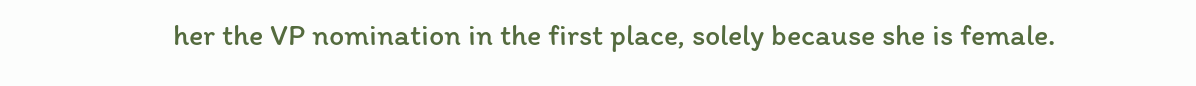her the VP nomination in the first place, solely because she is female.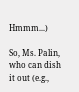Hmmm...)

So, Ms. Palin, who can dish it out (e.g.,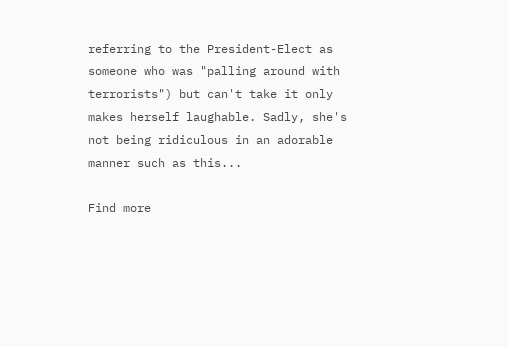referring to the President-Elect as someone who was "palling around with terrorists") but can't take it only makes herself laughable. Sadly, she's not being ridiculous in an adorable manner such as this...

Find more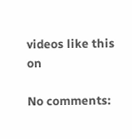videos like this on

No comments: